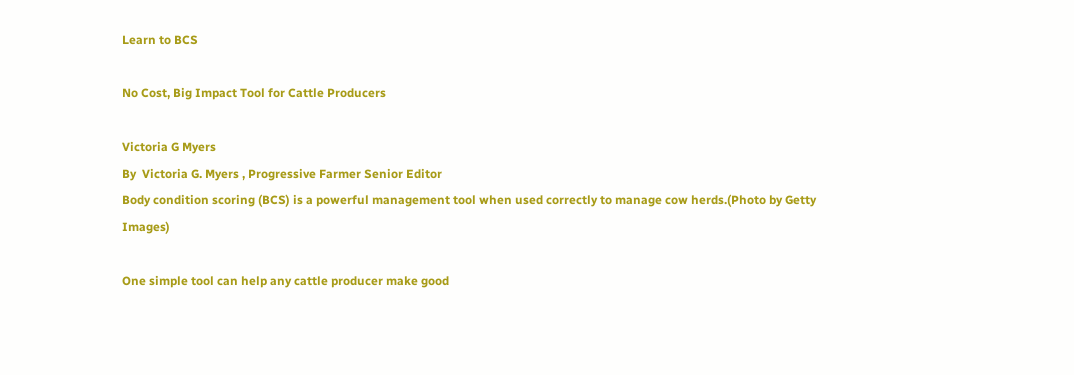Learn to BCS

No Cost, Big Impact Tool for Cattle Producers

Victoria G Myers
By  Victoria G. Myers , Progressive Farmer Senior Editor
Body condition scoring (BCS) is a powerful management tool when used correctly to manage cow herds.(Photo by Getty Images)

One simple tool can help any cattle producer make good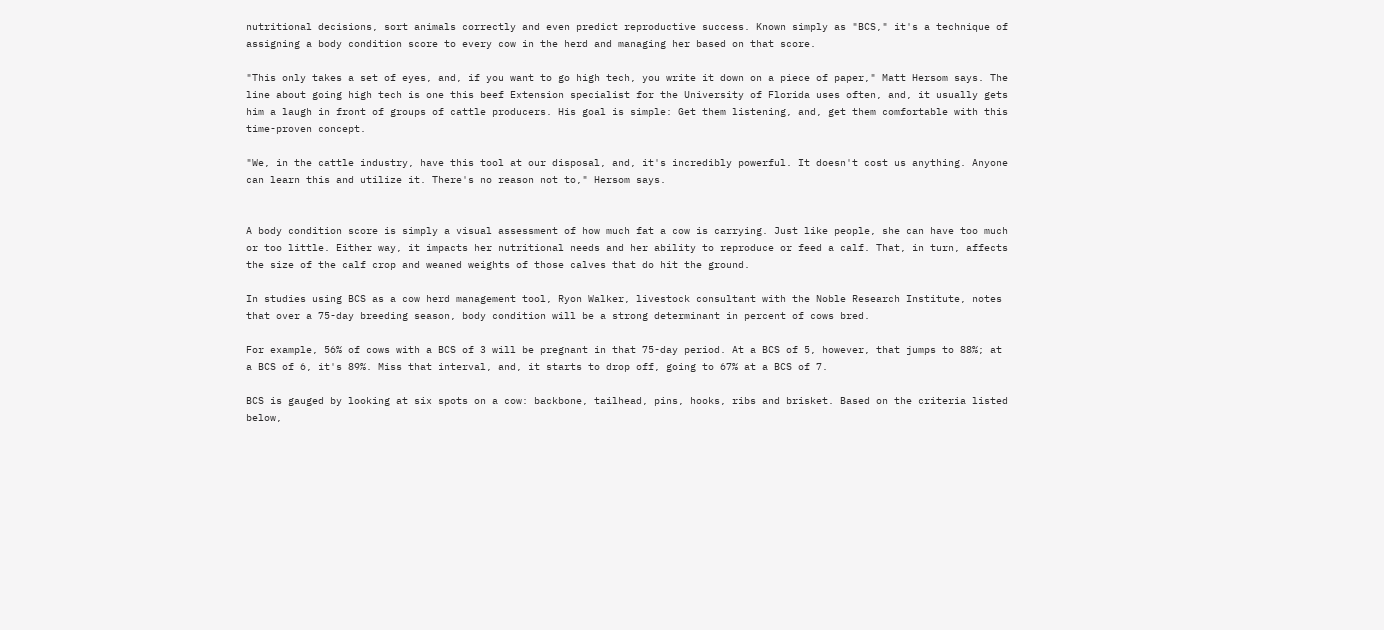nutritional decisions, sort animals correctly and even predict reproductive success. Known simply as "BCS," it's a technique of assigning a body condition score to every cow in the herd and managing her based on that score.

"This only takes a set of eyes, and, if you want to go high tech, you write it down on a piece of paper," Matt Hersom says. The line about going high tech is one this beef Extension specialist for the University of Florida uses often, and, it usually gets him a laugh in front of groups of cattle producers. His goal is simple: Get them listening, and, get them comfortable with this time-proven concept.

"We, in the cattle industry, have this tool at our disposal, and, it's incredibly powerful. It doesn't cost us anything. Anyone can learn this and utilize it. There's no reason not to," Hersom says.


A body condition score is simply a visual assessment of how much fat a cow is carrying. Just like people, she can have too much or too little. Either way, it impacts her nutritional needs and her ability to reproduce or feed a calf. That, in turn, affects the size of the calf crop and weaned weights of those calves that do hit the ground.

In studies using BCS as a cow herd management tool, Ryon Walker, livestock consultant with the Noble Research Institute, notes that over a 75-day breeding season, body condition will be a strong determinant in percent of cows bred.

For example, 56% of cows with a BCS of 3 will be pregnant in that 75-day period. At a BCS of 5, however, that jumps to 88%; at a BCS of 6, it's 89%. Miss that interval, and, it starts to drop off, going to 67% at a BCS of 7.

BCS is gauged by looking at six spots on a cow: backbone, tailhead, pins, hooks, ribs and brisket. Based on the criteria listed below,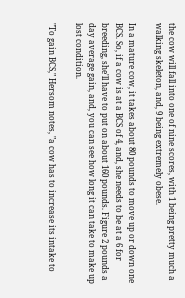the cow will fall into one of nine scores, with 1 being pretty much a walking skeleton, and, 9 being extremely obese.

In a mature cow, it takes about 80 pounds to move up or down one BCS. So, if a cow is at a BCS of 4, and, she needs to be at a 6 for breeding, she'll have to put on about 160 pounds. Figure 2 pounds a day average gain, and, you can see how long it can take to make up lost condition.

"To gain BCS," Hersom notes, "a cow has to increase its intake to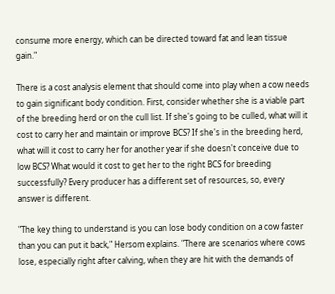consume more energy, which can be directed toward fat and lean tissue gain."

There is a cost analysis element that should come into play when a cow needs to gain significant body condition. First, consider whether she is a viable part of the breeding herd or on the cull list. If she's going to be culled, what will it cost to carry her and maintain or improve BCS? If she's in the breeding herd, what will it cost to carry her for another year if she doesn't conceive due to low BCS? What would it cost to get her to the right BCS for breeding successfully? Every producer has a different set of resources, so, every answer is different.

"The key thing to understand is you can lose body condition on a cow faster than you can put it back," Hersom explains. "There are scenarios where cows lose, especially right after calving, when they are hit with the demands of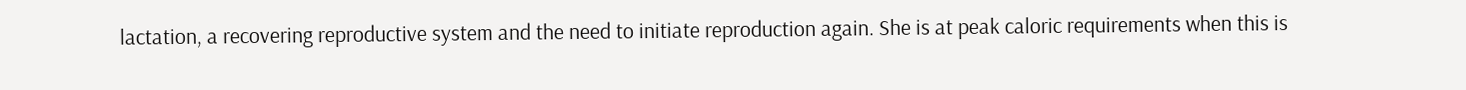lactation, a recovering reproductive system and the need to initiate reproduction again. She is at peak caloric requirements when this is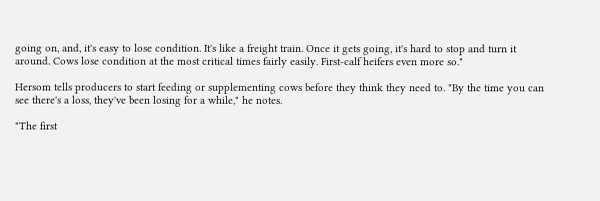going on, and, it's easy to lose condition. It's like a freight train. Once it gets going, it's hard to stop and turn it around. Cows lose condition at the most critical times fairly easily. First-calf heifers even more so."

Hersom tells producers to start feeding or supplementing cows before they think they need to. "By the time you can see there's a loss, they've been losing for a while," he notes.

"The first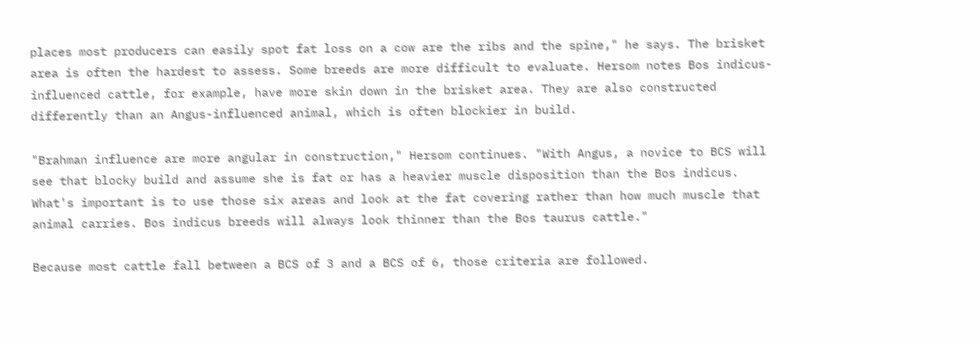places most producers can easily spot fat loss on a cow are the ribs and the spine," he says. The brisket area is often the hardest to assess. Some breeds are more difficult to evaluate. Hersom notes Bos indicus-influenced cattle, for example, have more skin down in the brisket area. They are also constructed differently than an Angus-influenced animal, which is often blockier in build.

"Brahman influence are more angular in construction," Hersom continues. "With Angus, a novice to BCS will see that blocky build and assume she is fat or has a heavier muscle disposition than the Bos indicus. What's important is to use those six areas and look at the fat covering rather than how much muscle that animal carries. Bos indicus breeds will always look thinner than the Bos taurus cattle."

Because most cattle fall between a BCS of 3 and a BCS of 6, those criteria are followed.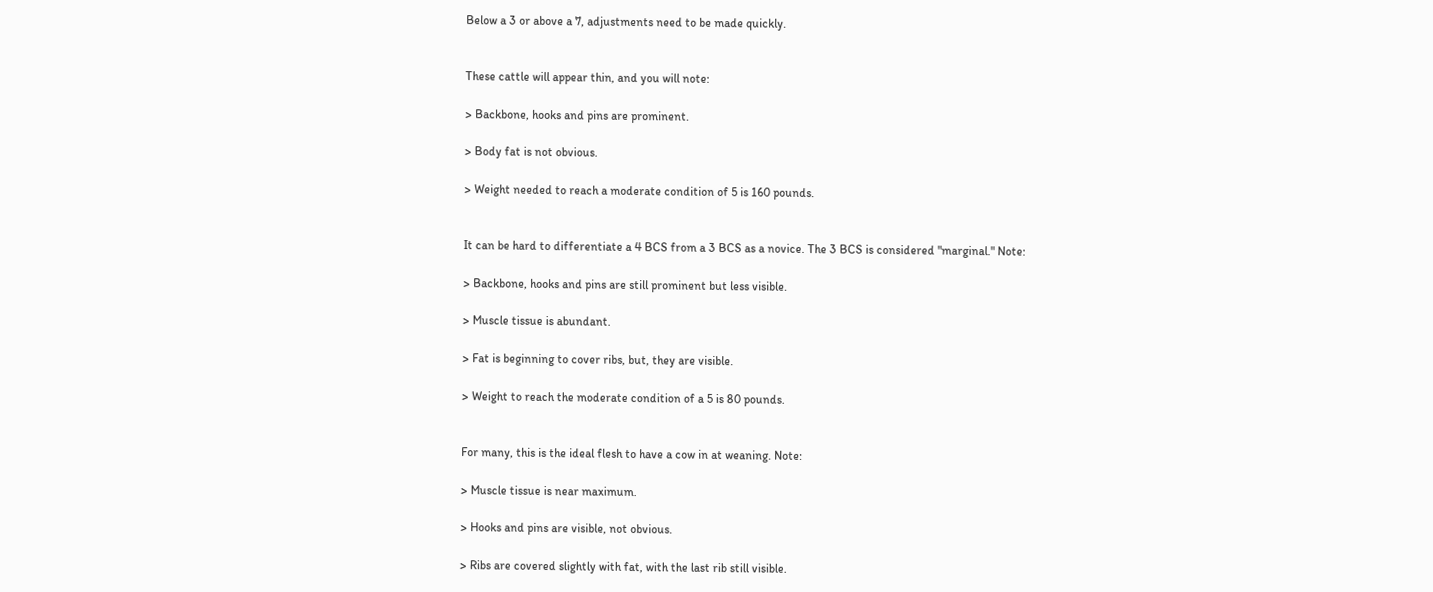Below a 3 or above a 7, adjustments need to be made quickly.


These cattle will appear thin, and you will note:

> Backbone, hooks and pins are prominent.

> Body fat is not obvious.

> Weight needed to reach a moderate condition of 5 is 160 pounds.


It can be hard to differentiate a 4 BCS from a 3 BCS as a novice. The 3 BCS is considered "marginal." Note:

> Backbone, hooks and pins are still prominent but less visible.

> Muscle tissue is abundant.

> Fat is beginning to cover ribs, but, they are visible.

> Weight to reach the moderate condition of a 5 is 80 pounds.


For many, this is the ideal flesh to have a cow in at weaning. Note:

> Muscle tissue is near maximum.

> Hooks and pins are visible, not obvious.

> Ribs are covered slightly with fat, with the last rib still visible.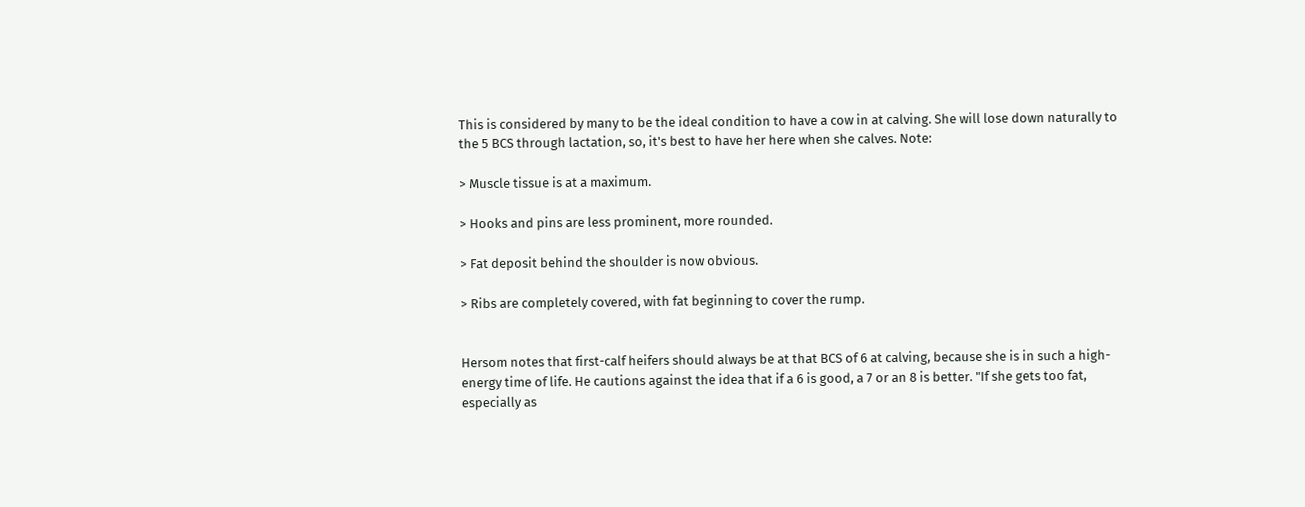This is considered by many to be the ideal condition to have a cow in at calving. She will lose down naturally to the 5 BCS through lactation, so, it's best to have her here when she calves. Note:

> Muscle tissue is at a maximum.

> Hooks and pins are less prominent, more rounded.

> Fat deposit behind the shoulder is now obvious.

> Ribs are completely covered, with fat beginning to cover the rump.


Hersom notes that first-calf heifers should always be at that BCS of 6 at calving, because she is in such a high-energy time of life. He cautions against the idea that if a 6 is good, a 7 or an 8 is better. "If she gets too fat, especially as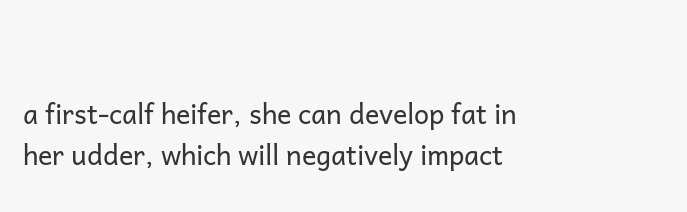a first-calf heifer, she can develop fat in her udder, which will negatively impact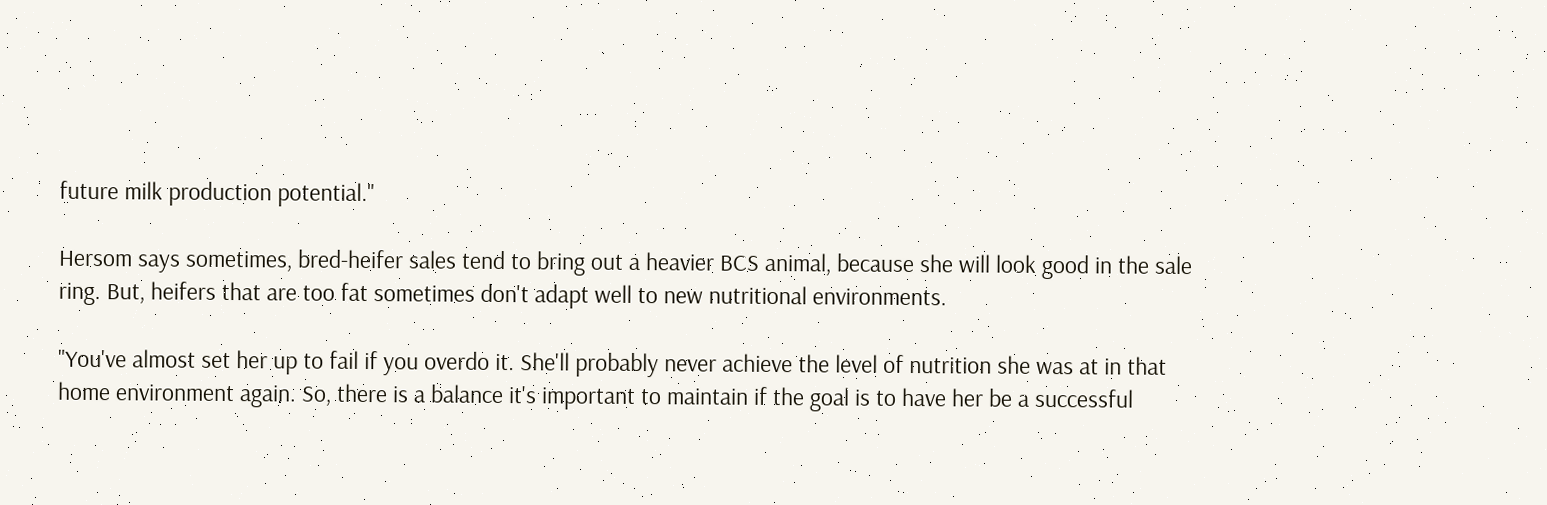future milk production potential."

Hersom says sometimes, bred-heifer sales tend to bring out a heavier BCS animal, because she will look good in the sale ring. But, heifers that are too fat sometimes don't adapt well to new nutritional environments.

"You've almost set her up to fail if you overdo it. She'll probably never achieve the level of nutrition she was at in that home environment again. So, there is a balance it's important to maintain if the goal is to have her be a successful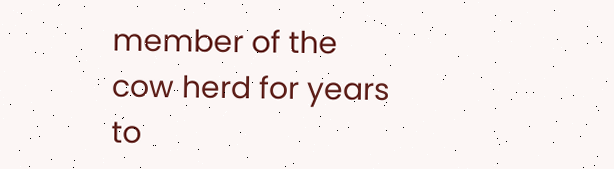member of the cow herd for years to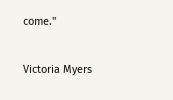come."


Victoria Myers